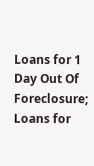Loans for 1 Day Out Of Foreclosure; Loans for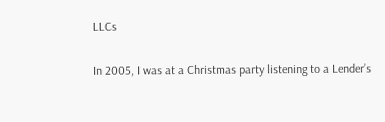LLCs

In 2005, I was at a Christmas party listening to a Lender’s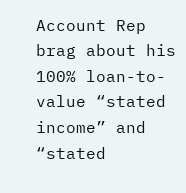Account Rep brag about his 100% loan-to-value “stated income” and “stated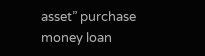asset” purchase money loan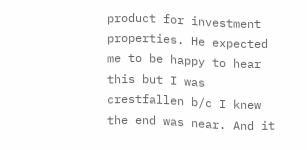product for investment properties. He expected me to be happy to hear this but I was crestfallen b/c I knew the end was near. And it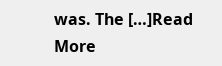was. The […]Read More